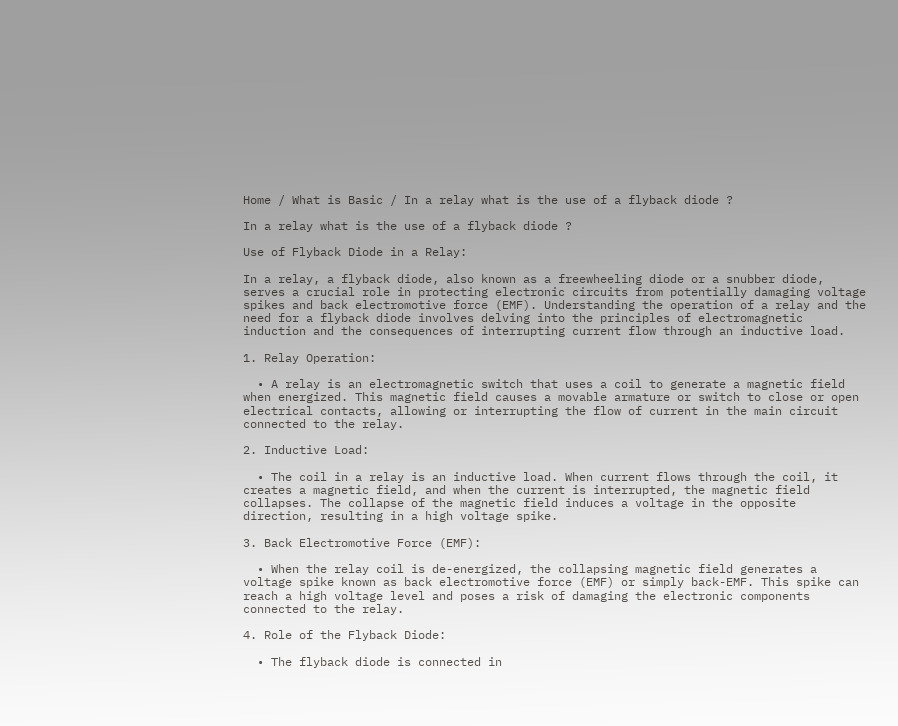Home / What is Basic / In a relay what is the use of a flyback diode ?

In a relay what is the use of a flyback diode ?

Use of Flyback Diode in a Relay:

In a relay, a flyback diode, also known as a freewheeling diode or a snubber diode, serves a crucial role in protecting electronic circuits from potentially damaging voltage spikes and back electromotive force (EMF). Understanding the operation of a relay and the need for a flyback diode involves delving into the principles of electromagnetic induction and the consequences of interrupting current flow through an inductive load.

1. Relay Operation:

  • A relay is an electromagnetic switch that uses a coil to generate a magnetic field when energized. This magnetic field causes a movable armature or switch to close or open electrical contacts, allowing or interrupting the flow of current in the main circuit connected to the relay.

2. Inductive Load:

  • The coil in a relay is an inductive load. When current flows through the coil, it creates a magnetic field, and when the current is interrupted, the magnetic field collapses. The collapse of the magnetic field induces a voltage in the opposite direction, resulting in a high voltage spike.

3. Back Electromotive Force (EMF):

  • When the relay coil is de-energized, the collapsing magnetic field generates a voltage spike known as back electromotive force (EMF) or simply back-EMF. This spike can reach a high voltage level and poses a risk of damaging the electronic components connected to the relay.

4. Role of the Flyback Diode:

  • The flyback diode is connected in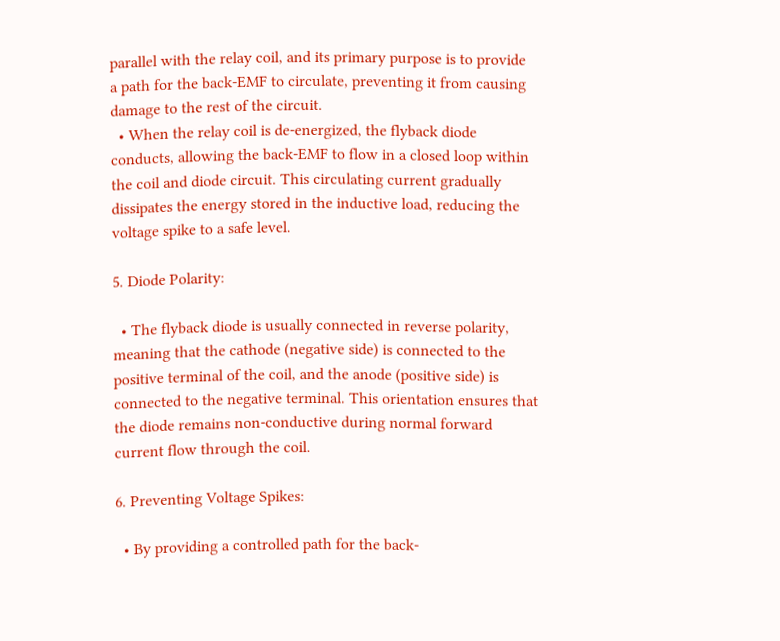parallel with the relay coil, and its primary purpose is to provide a path for the back-EMF to circulate, preventing it from causing damage to the rest of the circuit.
  • When the relay coil is de-energized, the flyback diode conducts, allowing the back-EMF to flow in a closed loop within the coil and diode circuit. This circulating current gradually dissipates the energy stored in the inductive load, reducing the voltage spike to a safe level.

5. Diode Polarity:

  • The flyback diode is usually connected in reverse polarity, meaning that the cathode (negative side) is connected to the positive terminal of the coil, and the anode (positive side) is connected to the negative terminal. This orientation ensures that the diode remains non-conductive during normal forward current flow through the coil.

6. Preventing Voltage Spikes:

  • By providing a controlled path for the back-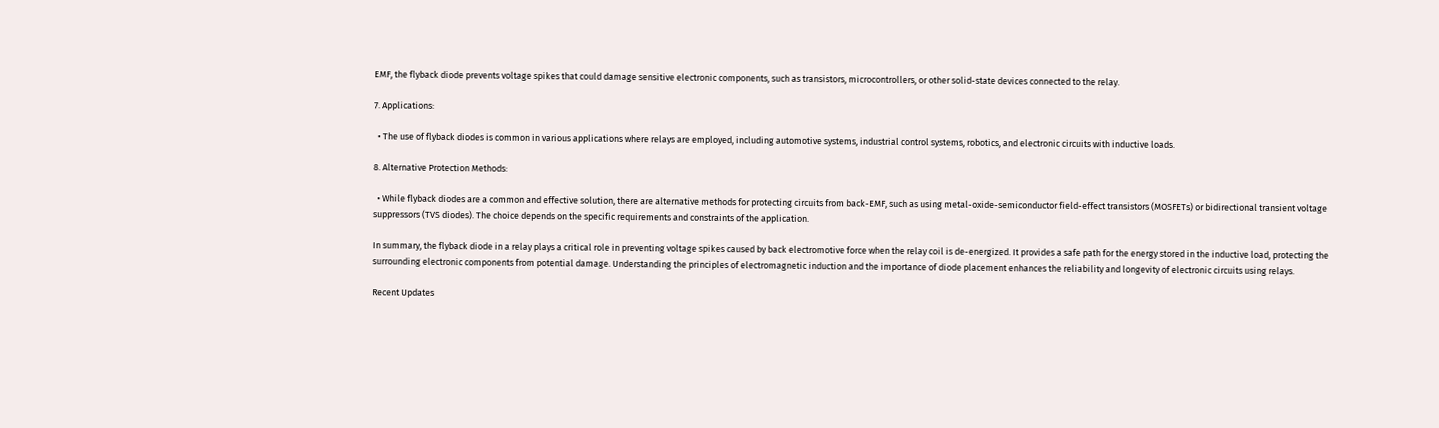EMF, the flyback diode prevents voltage spikes that could damage sensitive electronic components, such as transistors, microcontrollers, or other solid-state devices connected to the relay.

7. Applications:

  • The use of flyback diodes is common in various applications where relays are employed, including automotive systems, industrial control systems, robotics, and electronic circuits with inductive loads.

8. Alternative Protection Methods:

  • While flyback diodes are a common and effective solution, there are alternative methods for protecting circuits from back-EMF, such as using metal-oxide-semiconductor field-effect transistors (MOSFETs) or bidirectional transient voltage suppressors (TVS diodes). The choice depends on the specific requirements and constraints of the application.

In summary, the flyback diode in a relay plays a critical role in preventing voltage spikes caused by back electromotive force when the relay coil is de-energized. It provides a safe path for the energy stored in the inductive load, protecting the surrounding electronic components from potential damage. Understanding the principles of electromagnetic induction and the importance of diode placement enhances the reliability and longevity of electronic circuits using relays.

Recent Updates